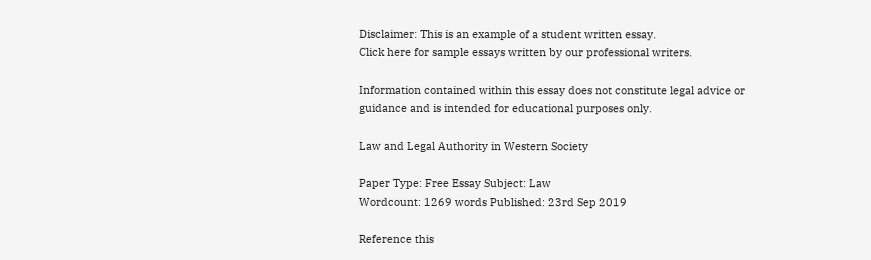Disclaimer: This is an example of a student written essay.
Click here for sample essays written by our professional writers.

Information contained within this essay does not constitute legal advice or guidance and is intended for educational purposes only.

Law and Legal Authority in Western Society

Paper Type: Free Essay Subject: Law
Wordcount: 1269 words Published: 23rd Sep 2019

Reference this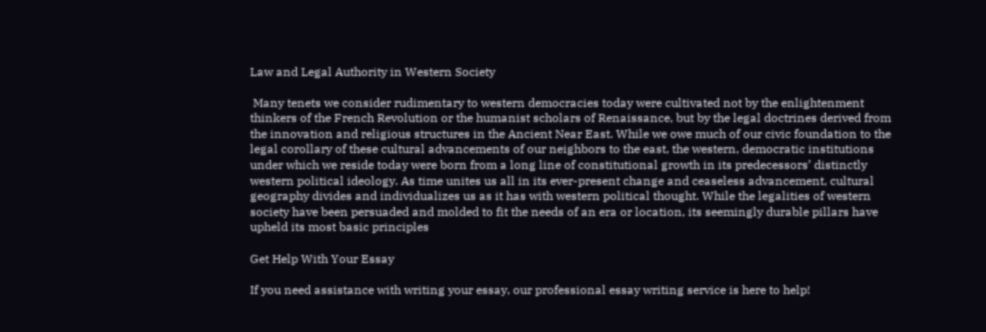Law and Legal Authority in Western Society

 Many tenets we consider rudimentary to western democracies today were cultivated not by the enlightenment thinkers of the French Revolution or the humanist scholars of Renaissance, but by the legal doctrines derived from the innovation and religious structures in the Ancient Near East. While we owe much of our civic foundation to the legal corollary of these cultural advancements of our neighbors to the east, the western, democratic institutions under which we reside today were born from a long line of constitutional growth in its predecessors’ distinctly western political ideology. As time unites us all in its ever-present change and ceaseless advancement, cultural geography divides and individualizes us as it has with western political thought. While the legalities of western society have been persuaded and molded to fit the needs of an era or location, its seemingly durable pillars have upheld its most basic principles

Get Help With Your Essay

If you need assistance with writing your essay, our professional essay writing service is here to help!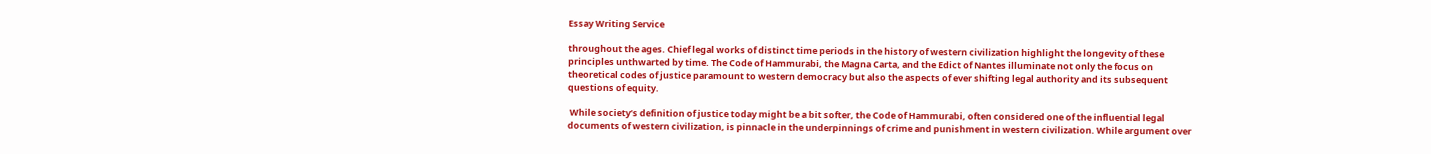Essay Writing Service

throughout the ages. Chief legal works of distinct time periods in the history of western civilization highlight the longevity of these principles unthwarted by time. The Code of Hammurabi, the Magna Carta, and the Edict of Nantes illuminate not only the focus on theoretical codes of justice paramount to western democracy but also the aspects of ever shifting legal authority and its subsequent questions of equity.

 While society’s definition of justice today might be a bit softer, the Code of Hammurabi, often considered one of the influential legal documents of western civilization, is pinnacle in the underpinnings of crime and punishment in western civilization. While argument over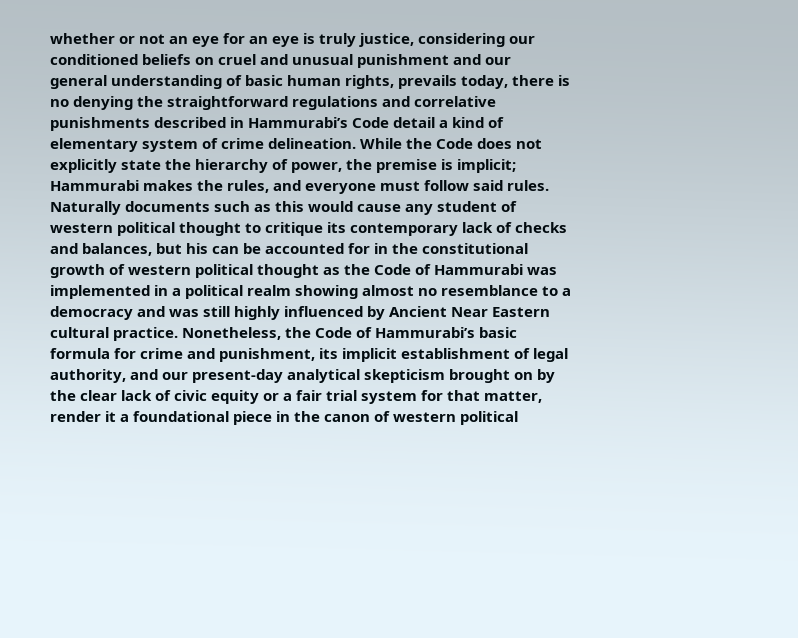whether or not an eye for an eye is truly justice, considering our conditioned beliefs on cruel and unusual punishment and our general understanding of basic human rights, prevails today, there is no denying the straightforward regulations and correlative punishments described in Hammurabi’s Code detail a kind of elementary system of crime delineation. While the Code does not explicitly state the hierarchy of power, the premise is implicit; Hammurabi makes the rules, and everyone must follow said rules. Naturally documents such as this would cause any student of western political thought to critique its contemporary lack of checks and balances, but his can be accounted for in the constitutional growth of western political thought as the Code of Hammurabi was implemented in a political realm showing almost no resemblance to a democracy and was still highly influenced by Ancient Near Eastern cultural practice. Nonetheless, the Code of Hammurabi’s basic formula for crime and punishment, its implicit establishment of legal authority, and our present-day analytical skepticism brought on by the clear lack of civic equity or a fair trial system for that matter, render it a foundational piece in the canon of western political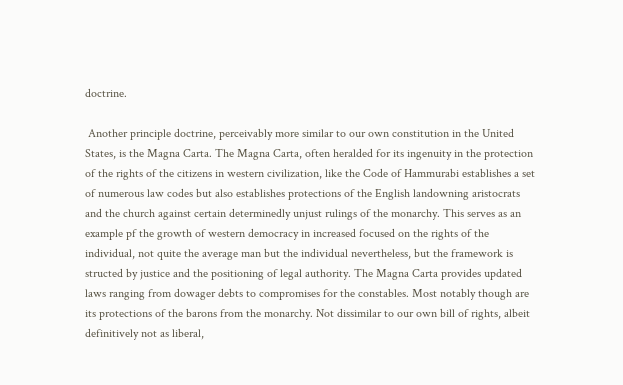doctrine.

 Another principle doctrine, perceivably more similar to our own constitution in the United States, is the Magna Carta. The Magna Carta, often heralded for its ingenuity in the protection of the rights of the citizens in western civilization, like the Code of Hammurabi establishes a set of numerous law codes but also establishes protections of the English landowning aristocrats and the church against certain determinedly unjust rulings of the monarchy. This serves as an example pf the growth of western democracy in increased focused on the rights of the individual, not quite the average man but the individual nevertheless, but the framework is structed by justice and the positioning of legal authority. The Magna Carta provides updated laws ranging from dowager debts to compromises for the constables. Most notably though are its protections of the barons from the monarchy. Not dissimilar to our own bill of rights, albeit definitively not as liberal,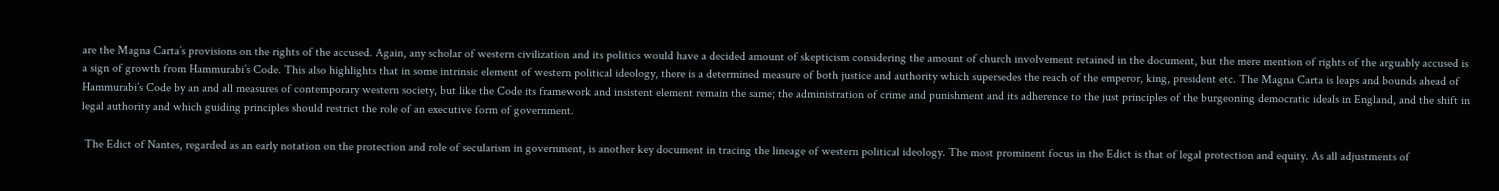are the Magna Carta’s provisions on the rights of the accused. Again, any scholar of western civilization and its politics would have a decided amount of skepticism considering the amount of church involvement retained in the document, but the mere mention of rights of the arguably accused is a sign of growth from Hammurabi’s Code. This also highlights that in some intrinsic element of western political ideology, there is a determined measure of both justice and authority which supersedes the reach of the emperor, king, president etc. The Magna Carta is leaps and bounds ahead of Hammurabi’s Code by an and all measures of contemporary western society, but like the Code its framework and insistent element remain the same; the administration of crime and punishment and its adherence to the just principles of the burgeoning democratic ideals in England, and the shift in legal authority and which guiding principles should restrict the role of an executive form of government.

 The Edict of Nantes, regarded as an early notation on the protection and role of secularism in government, is another key document in tracing the lineage of western political ideology. The most prominent focus in the Edict is that of legal protection and equity. As all adjustments of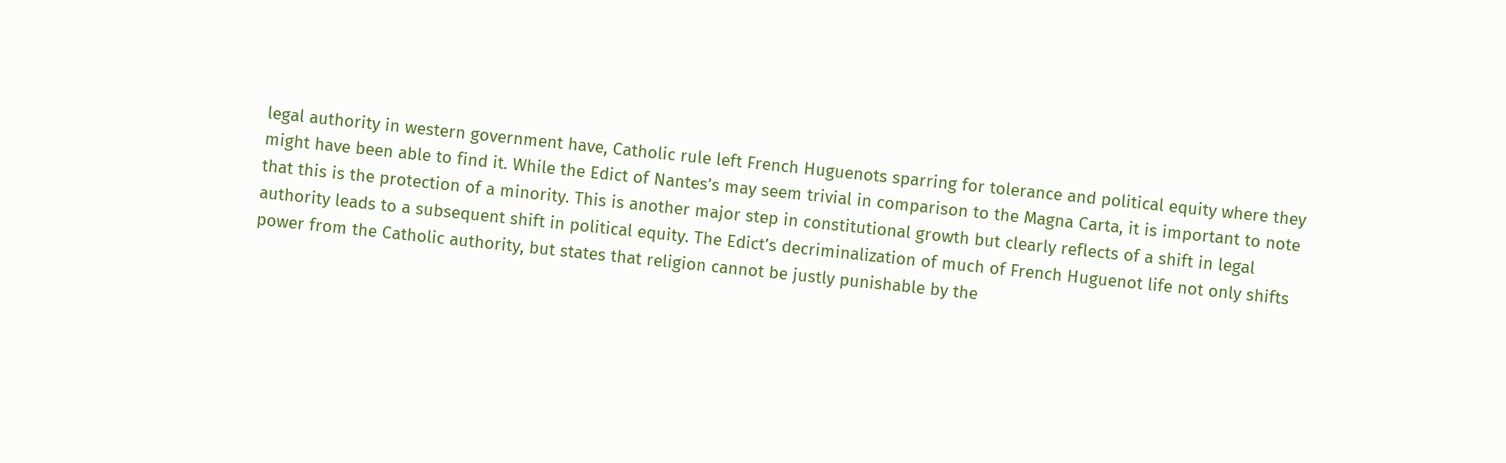legal authority in western government have, Catholic rule left French Huguenots sparring for tolerance and political equity where they might have been able to find it. While the Edict of Nantes’s may seem trivial in comparison to the Magna Carta, it is important to note that this is the protection of a minority. This is another major step in constitutional growth but clearly reflects of a shift in legal authority leads to a subsequent shift in political equity. The Edict’s decriminalization of much of French Huguenot life not only shifts power from the Catholic authority, but states that religion cannot be justly punishable by the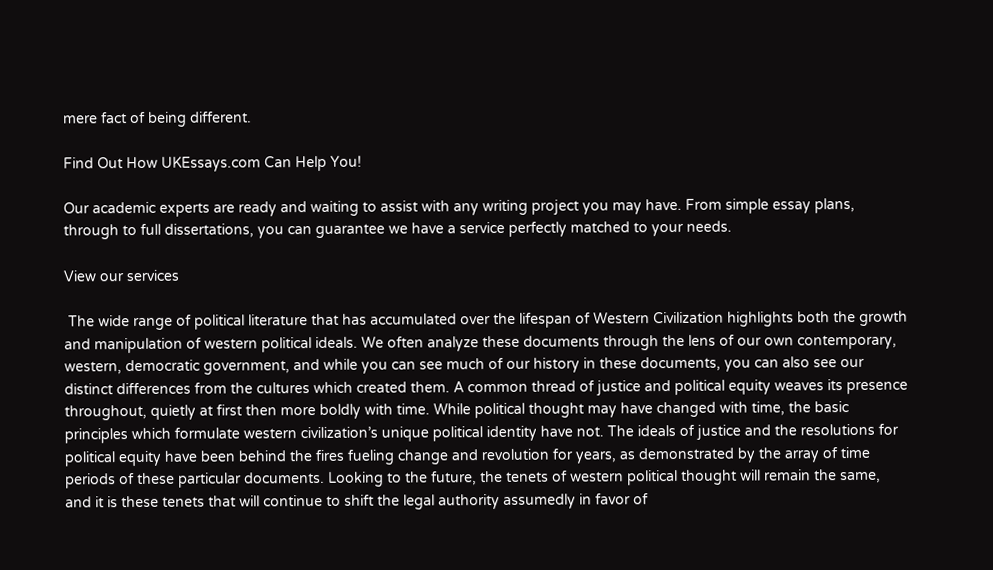mere fact of being different.

Find Out How UKEssays.com Can Help You!

Our academic experts are ready and waiting to assist with any writing project you may have. From simple essay plans, through to full dissertations, you can guarantee we have a service perfectly matched to your needs.

View our services

 The wide range of political literature that has accumulated over the lifespan of Western Civilization highlights both the growth and manipulation of western political ideals. We often analyze these documents through the lens of our own contemporary, western, democratic government, and while you can see much of our history in these documents, you can also see our distinct differences from the cultures which created them. A common thread of justice and political equity weaves its presence throughout, quietly at first then more boldly with time. While political thought may have changed with time, the basic principles which formulate western civilization’s unique political identity have not. The ideals of justice and the resolutions for political equity have been behind the fires fueling change and revolution for years, as demonstrated by the array of time periods of these particular documents. Looking to the future, the tenets of western political thought will remain the same, and it is these tenets that will continue to shift the legal authority assumedly in favor of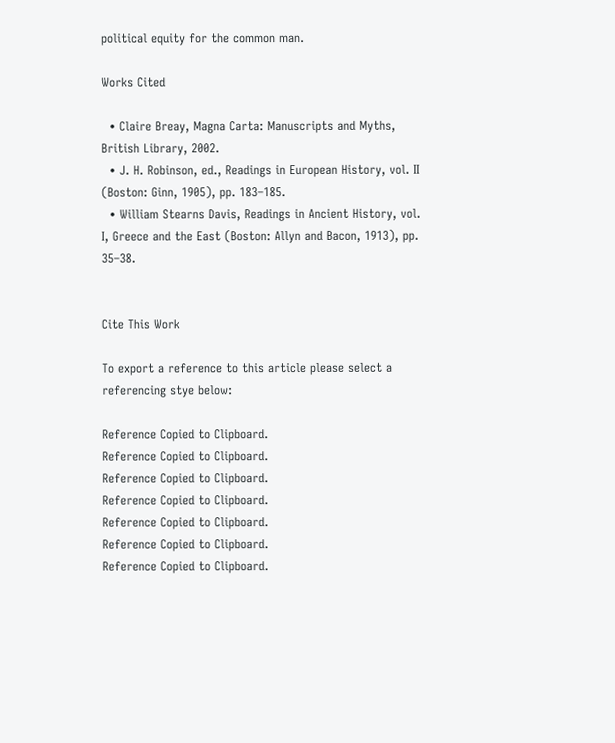political equity for the common man.

Works Cited

  • Claire Breay, Magna Carta: Manuscripts and Myths, British Library, 2002.
  • J. H. Robinson, ed., Readings in European History, vol. II (Boston: Ginn, 1905), pp. 183–185.
  • William Stearns Davis, Readings in Ancient History, vol. I, Greece and the East (Boston: Allyn and Bacon, 1913), pp. 35–38.


Cite This Work

To export a reference to this article please select a referencing stye below:

Reference Copied to Clipboard.
Reference Copied to Clipboard.
Reference Copied to Clipboard.
Reference Copied to Clipboard.
Reference Copied to Clipboard.
Reference Copied to Clipboard.
Reference Copied to Clipboard.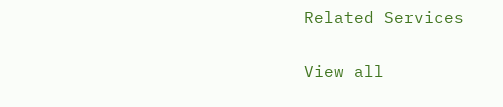Related Services

View all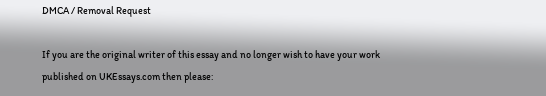DMCA / Removal Request

If you are the original writer of this essay and no longer wish to have your work published on UKEssays.com then please: